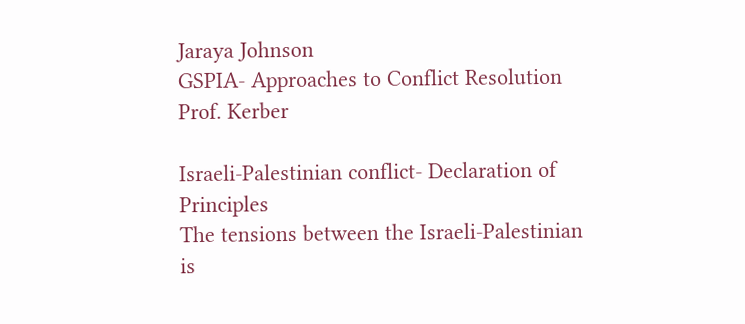Jaraya Johnson
GSPIA- Approaches to Conflict Resolution
Prof. Kerber

Israeli-Palestinian conflict- Declaration of Principles
The tensions between the Israeli-Palestinian is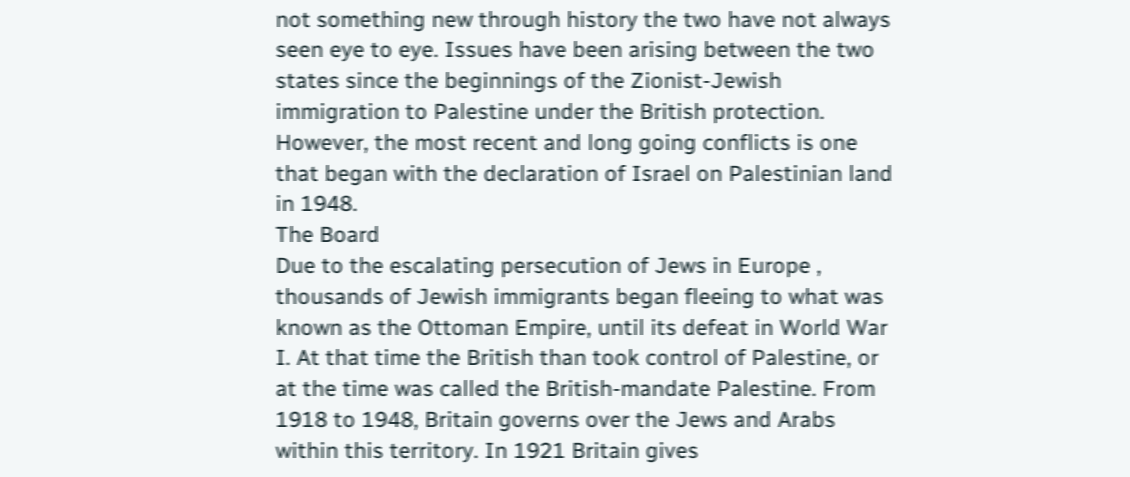not something new through history the two have not always seen eye to eye. Issues have been arising between the two states since the beginnings of the Zionist-Jewish immigration to Palestine under the British protection. However, the most recent and long going conflicts is one that began with the declaration of Israel on Palestinian land in 1948.
The Board
Due to the escalating persecution of Jews in Europe , thousands of Jewish immigrants began fleeing to what was known as the Ottoman Empire, until its defeat in World War I. At that time the British than took control of Palestine, or at the time was called the British-mandate Palestine. From 1918 to 1948, Britain governs over the Jews and Arabs within this territory. In 1921 Britain gives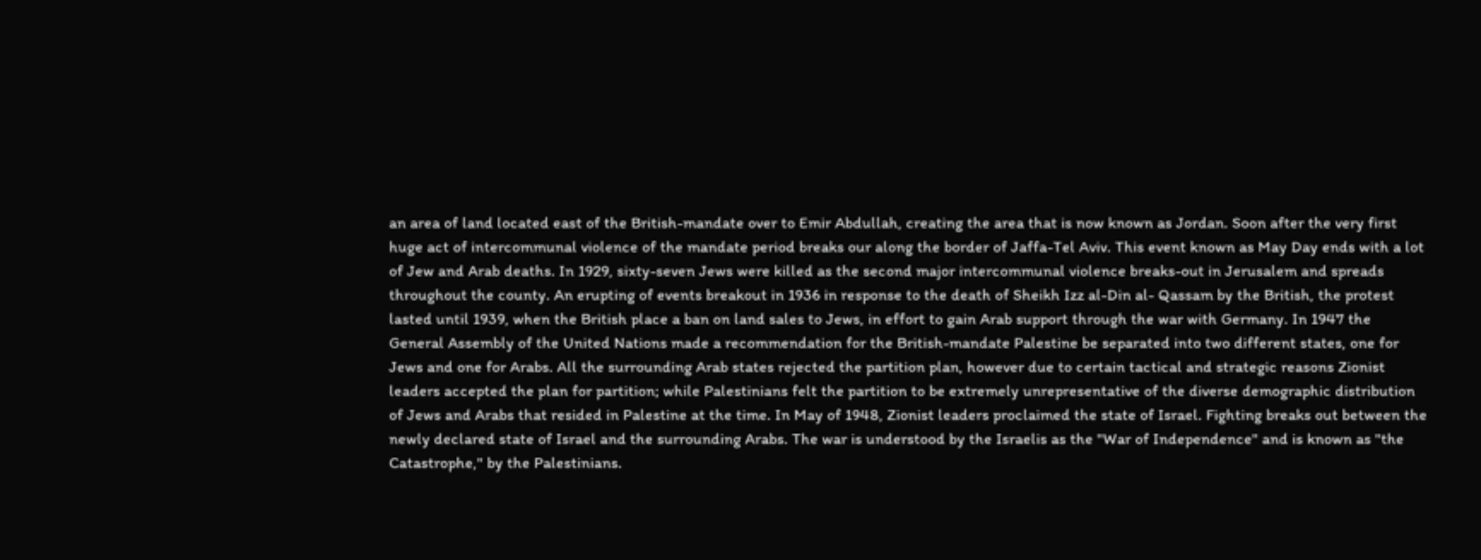an area of land located east of the British-mandate over to Emir Abdullah, creating the area that is now known as Jordan. Soon after the very first huge act of intercommunal violence of the mandate period breaks our along the border of Jaffa-Tel Aviv. This event known as May Day ends with a lot of Jew and Arab deaths. In 1929, sixty-seven Jews were killed as the second major intercommunal violence breaks-out in Jerusalem and spreads throughout the county. An erupting of events breakout in 1936 in response to the death of Sheikh Izz al-Din al- Qassam by the British, the protest lasted until 1939, when the British place a ban on land sales to Jews, in effort to gain Arab support through the war with Germany. In 1947 the General Assembly of the United Nations made a recommendation for the British-mandate Palestine be separated into two different states, one for Jews and one for Arabs. All the surrounding Arab states rejected the partition plan, however due to certain tactical and strategic reasons Zionist leaders accepted the plan for partition; while Palestinians felt the partition to be extremely unrepresentative of the diverse demographic distribution of Jews and Arabs that resided in Palestine at the time. In May of 1948, Zionist leaders proclaimed the state of Israel. Fighting breaks out between the newly declared state of Israel and the surrounding Arabs. The war is understood by the Israelis as the "War of Independence" and is known as "the Catastrophe," by the Palestinians.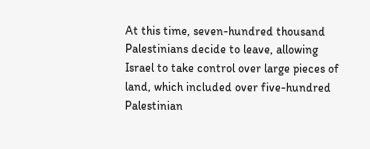At this time, seven-hundred thousand Palestinians decide to leave, allowing Israel to take control over large pieces of land, which included over five-hundred Palestinian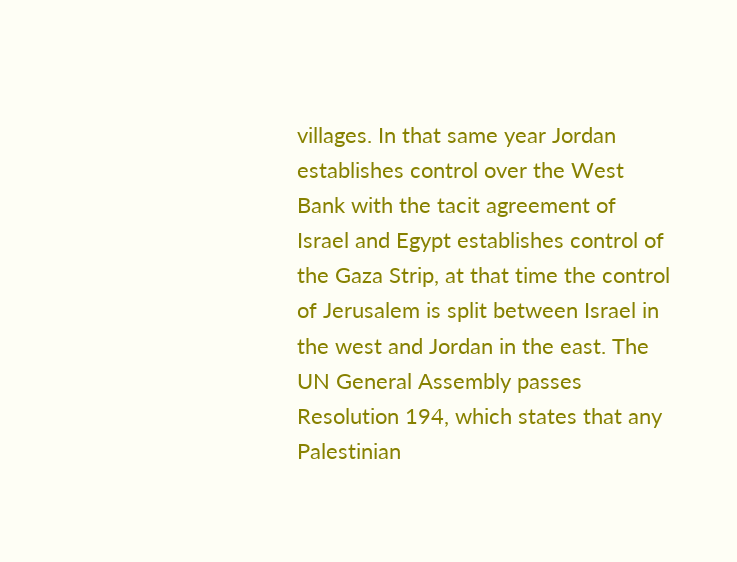villages. In that same year Jordan establishes control over the West Bank with the tacit agreement of Israel and Egypt establishes control of the Gaza Strip, at that time the control of Jerusalem is split between Israel in the west and Jordan in the east. The UN General Assembly passes Resolution 194, which states that any Palestinian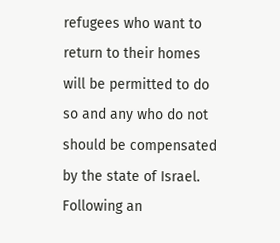refugees who want to return to their homes will be permitted to do so and any who do not should be compensated by the state of Israel. Following an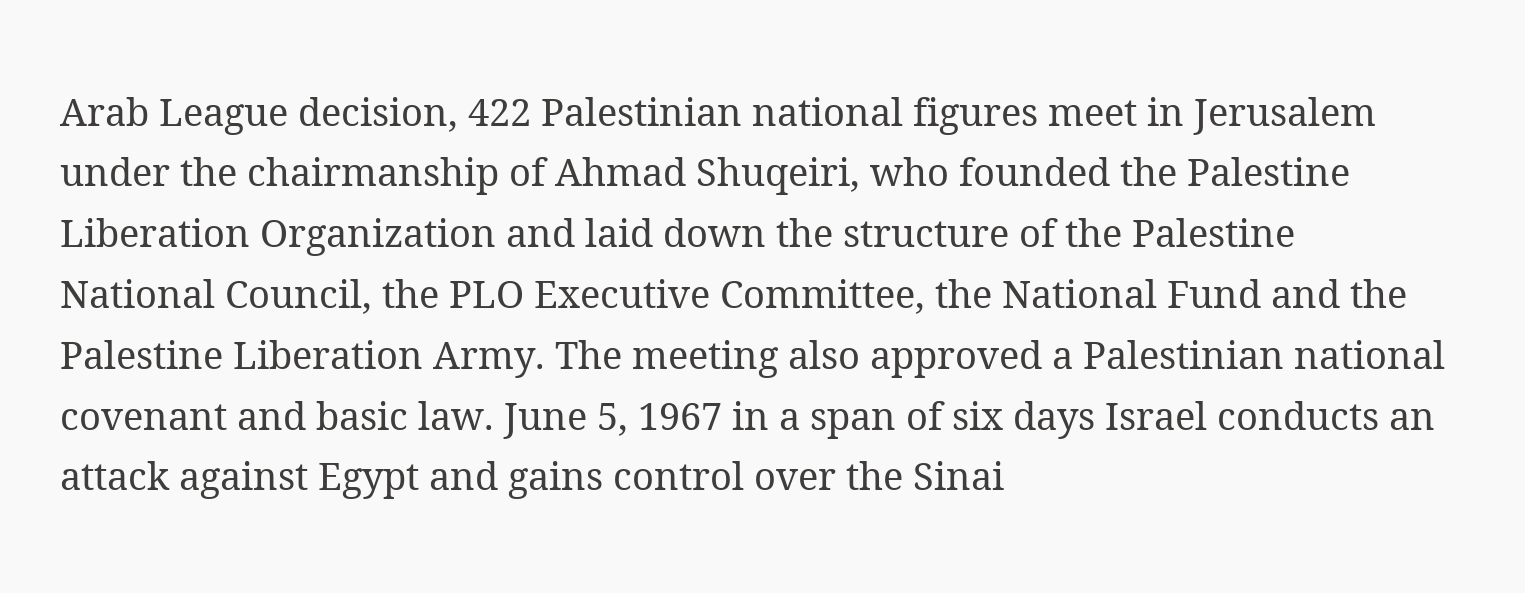Arab League decision, 422 Palestinian national figures meet in Jerusalem under the chairmanship of Ahmad Shuqeiri, who founded the Palestine Liberation Organization and laid down the structure of the Palestine National Council, the PLO Executive Committee, the National Fund and the Palestine Liberation Army. The meeting also approved a Palestinian national covenant and basic law. June 5, 1967 in a span of six days Israel conducts an attack against Egypt and gains control over the Sinai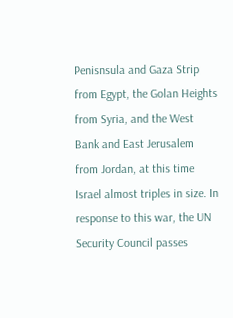Penisnsula and Gaza Strip from Egypt, the Golan Heights from Syria, and the West Bank and East Jerusalem from Jordan, at this time Israel almost triples in size. In response to this war, the UN Security Council passes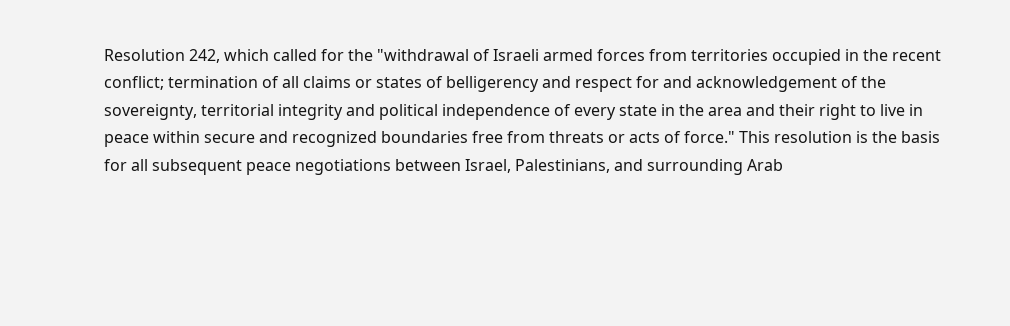Resolution 242, which called for the "withdrawal of Israeli armed forces from territories occupied in the recent conflict; termination of all claims or states of belligerency and respect for and acknowledgement of the sovereignty, territorial integrity and political independence of every state in the area and their right to live in peace within secure and recognized boundaries free from threats or acts of force." This resolution is the basis for all subsequent peace negotiations between Israel, Palestinians, and surrounding Arab